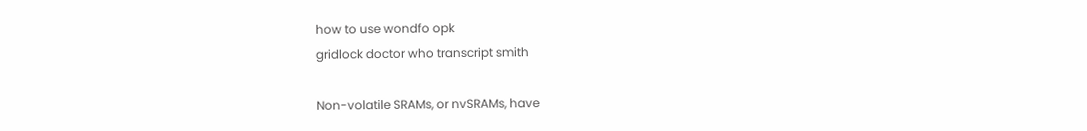how to use wondfo opk
gridlock doctor who transcript smith

Non-volatile SRAMs, or nvSRAMs, have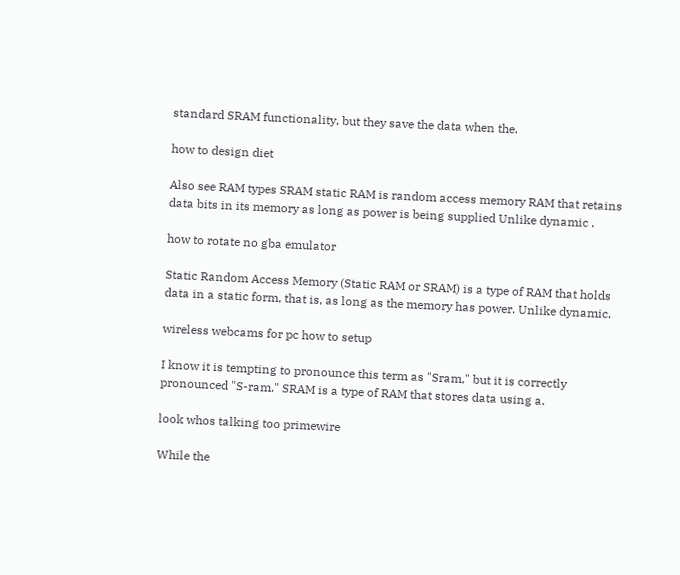standard SRAM functionality, but they save the data when the.

how to design diet

Also see RAM types SRAM static RAM is random access memory RAM that retains data bits in its memory as long as power is being supplied Unlike dynamic .

how to rotate no gba emulator

Static Random Access Memory (Static RAM or SRAM) is a type of RAM that holds data in a static form, that is, as long as the memory has power. Unlike dynamic.

wireless webcams for pc how to setup

I know it is tempting to pronounce this term as "Sram," but it is correctly pronounced "S-ram." SRAM is a type of RAM that stores data using a.

look whos talking too primewire

While the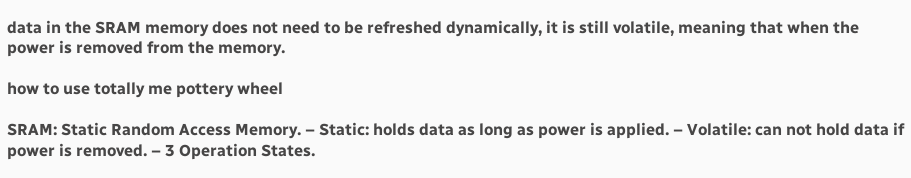data in the SRAM memory does not need to be refreshed dynamically, it is still volatile, meaning that when the power is removed from the memory.

how to use totally me pottery wheel

SRAM: Static Random Access Memory. – Static: holds data as long as power is applied. – Volatile: can not hold data if power is removed. – 3 Operation States.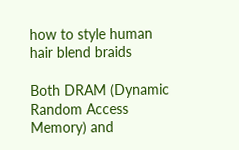how to style human hair blend braids

Both DRAM (Dynamic Random Access Memory) and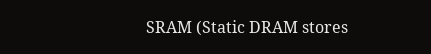SRAM (Static DRAM stores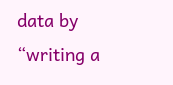data by “writing a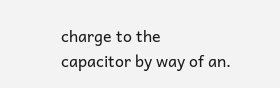charge to the capacitor by way of an.